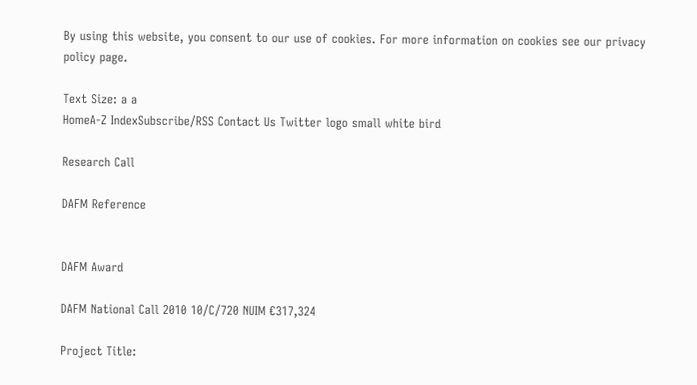By using this website, you consent to our use of cookies. For more information on cookies see our privacy policy page.

Text Size: a a
HomeA-Z IndexSubscribe/RSS Contact Us Twitter logo small white bird

Research Call

DAFM Reference


DAFM Award

DAFM National Call 2010 10/C/720 NUIM €317,324

Project Title: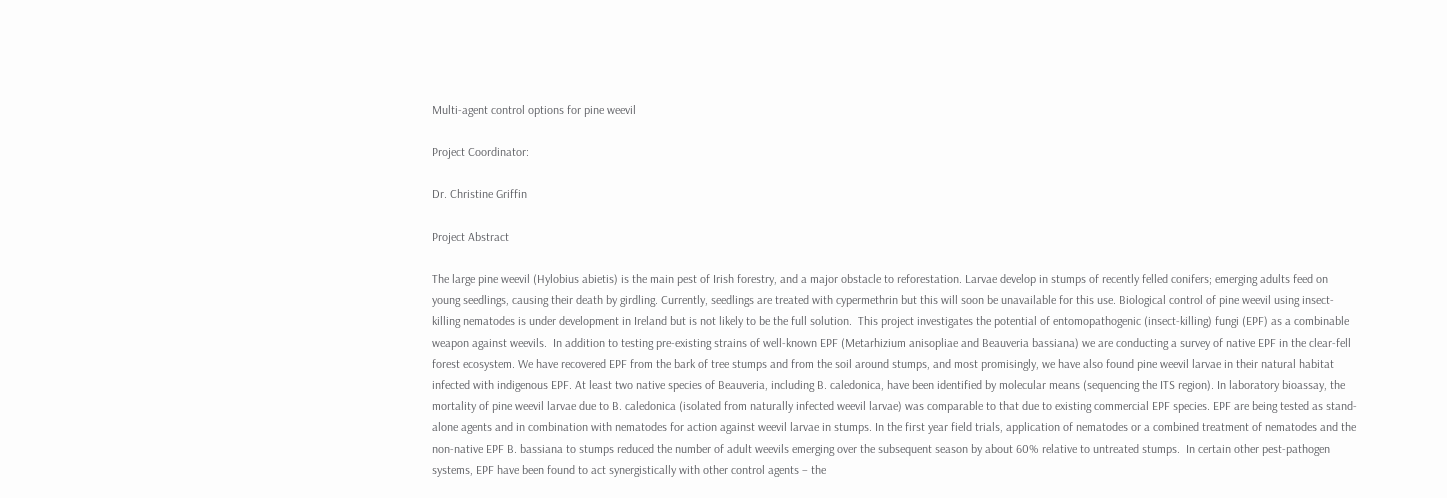Multi-agent control options for pine weevil

Project Coordinator:

Dr. Christine Griffin

Project Abstract

The large pine weevil (Hylobius abietis) is the main pest of Irish forestry, and a major obstacle to reforestation. Larvae develop in stumps of recently felled conifers; emerging adults feed on young seedlings, causing their death by girdling. Currently, seedlings are treated with cypermethrin but this will soon be unavailable for this use. Biological control of pine weevil using insect-killing nematodes is under development in Ireland but is not likely to be the full solution.  This project investigates the potential of entomopathogenic (insect-killing) fungi (EPF) as a combinable weapon against weevils.  In addition to testing pre-existing strains of well-known EPF (Metarhizium anisopliae and Beauveria bassiana) we are conducting a survey of native EPF in the clear-fell forest ecosystem. We have recovered EPF from the bark of tree stumps and from the soil around stumps, and most promisingly, we have also found pine weevil larvae in their natural habitat infected with indigenous EPF. At least two native species of Beauveria, including B. caledonica, have been identified by molecular means (sequencing the ITS region). In laboratory bioassay, the mortality of pine weevil larvae due to B. caledonica (isolated from naturally infected weevil larvae) was comparable to that due to existing commercial EPF species. EPF are being tested as stand-alone agents and in combination with nematodes for action against weevil larvae in stumps. In the first year field trials, application of nematodes or a combined treatment of nematodes and the non-native EPF B. bassiana to stumps reduced the number of adult weevils emerging over the subsequent season by about 60% relative to untreated stumps.  In certain other pest-pathogen systems, EPF have been found to act synergistically with other control agents – the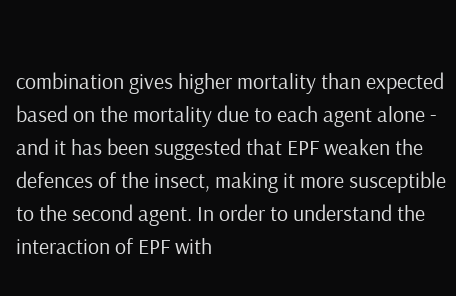combination gives higher mortality than expected based on the mortality due to each agent alone - and it has been suggested that EPF weaken the defences of the insect, making it more susceptible to the second agent. In order to understand the interaction of EPF with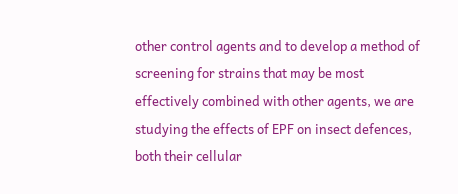other control agents and to develop a method of screening for strains that may be most effectively combined with other agents, we are studying the effects of EPF on insect defences, both their cellular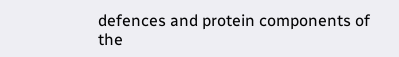defences and protein components of the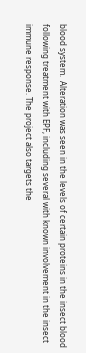blood system.  Alteration was seen in the levels of certain proteins in the insect blood following treatment with EPF, including several with known involvement in the insect immune response. The project also targets the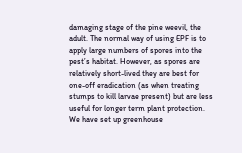damaging stage of the pine weevil, the adult. The normal way of using EPF is to apply large numbers of spores into the pest’s habitat. However, as spores are relatively short-lived they are best for one-off eradication (as when treating stumps to kill larvae present) but are less useful for longer term plant protection. We have set up greenhouse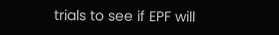trials to see if EPF will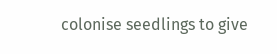colonise seedlings to give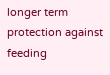longer term protection against feeding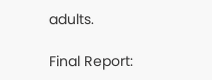adults.

Final Report: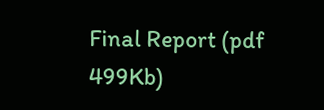Final Report (pdf 499Kb)